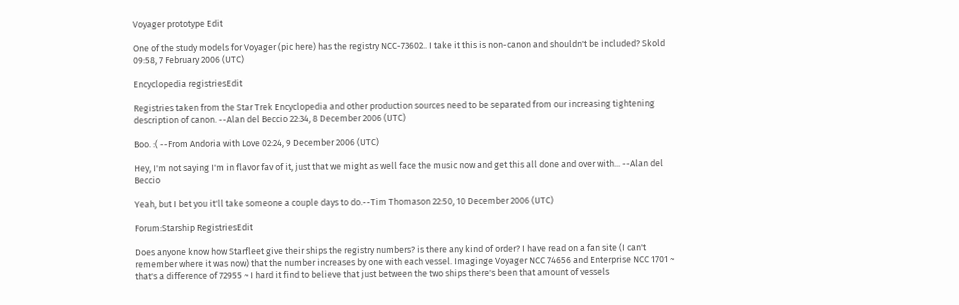Voyager prototype Edit

One of the study models for Voyager (pic here) has the registry NCC-73602.. I take it this is non-canon and shouldn't be included? Skold 09:58, 7 February 2006 (UTC)

Encyclopedia registriesEdit

Registries taken from the Star Trek Encyclopedia and other production sources need to be separated from our increasing tightening description of canon. --Alan del Beccio 22:34, 8 December 2006 (UTC)

Boo. :( --From Andoria with Love 02:24, 9 December 2006 (UTC)

Hey, I'm not saying I'm in flavor fav of it, just that we might as well face the music now and get this all done and over with... --Alan del Beccio

Yeah, but I bet you it'll take someone a couple days to do.--Tim Thomason 22:50, 10 December 2006 (UTC)

Forum:Starship RegistriesEdit

Does anyone know how Starfleet give their ships the registry numbers? is there any kind of order? I have read on a fan site (I can't remember where it was now) that the number increases by one with each vessel. Imaginge Voyager NCC 74656 and Enterprise NCC 1701 ~ that's a difference of 72955 ~ I hard it find to believe that just between the two ships there's been that amount of vessels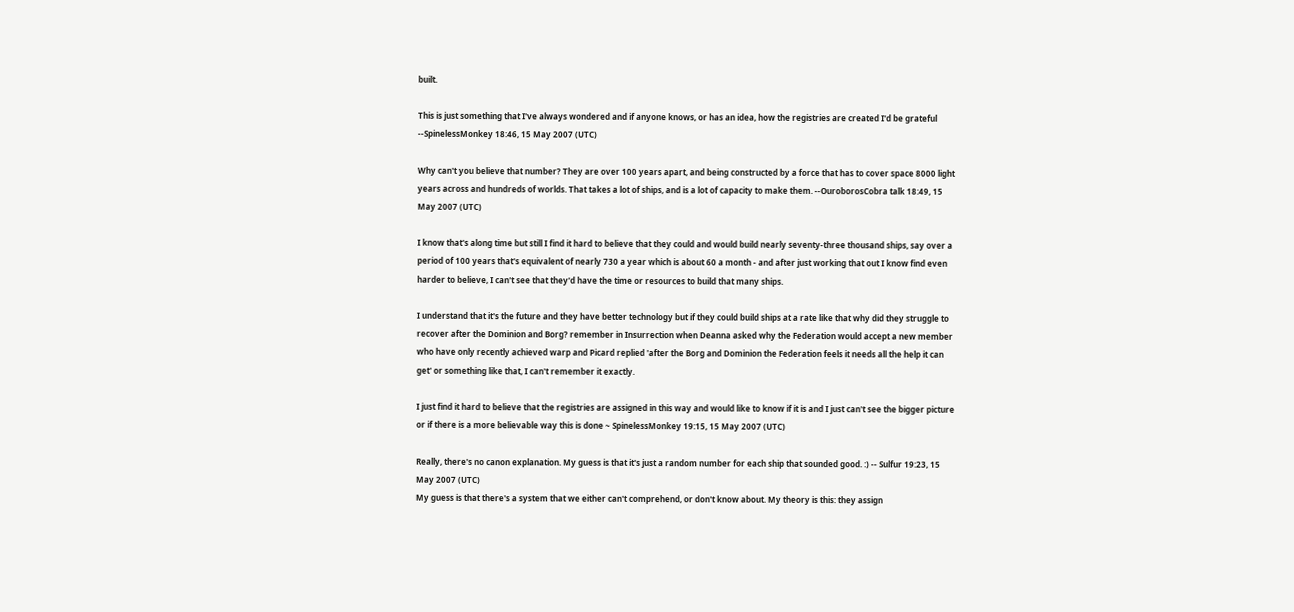built.

This is just something that I've always wondered and if anyone knows, or has an idea, how the registries are created I'd be grateful --SpinelessMonkey 18:46, 15 May 2007 (UTC)

Why can't you believe that number? They are over 100 years apart, and being constructed by a force that has to cover space 8000 light years across and hundreds of worlds. That takes a lot of ships, and is a lot of capacity to make them. --OuroborosCobra talk 18:49, 15 May 2007 (UTC)

I know that's along time but still I find it hard to believe that they could and would build nearly seventy-three thousand ships, say over a period of 100 years that's equivalent of nearly 730 a year which is about 60 a month - and after just working that out I know find even harder to believe, I can't see that they'd have the time or resources to build that many ships.

I understand that it's the future and they have better technology but if they could build ships at a rate like that why did they struggle to recover after the Dominion and Borg? remember in Insurrection when Deanna asked why the Federation would accept a new member who have only recently achieved warp and Picard replied 'after the Borg and Dominion the Federation feels it needs all the help it can get' or something like that, I can't remember it exactly.

I just find it hard to believe that the registries are assigned in this way and would like to know if it is and I just can't see the bigger picture or if there is a more believable way this is done ~ SpinelessMonkey 19:15, 15 May 2007 (UTC)

Really, there's no canon explanation. My guess is that it's just a random number for each ship that sounded good. :) -- Sulfur 19:23, 15 May 2007 (UTC)
My guess is that there's a system that we either can't comprehend, or don't know about. My theory is this: they assign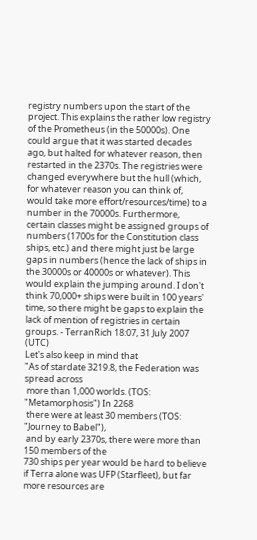registry numbers upon the start of the project. This explains the rather low registry of the Prometheus (in the 50000s). One could argue that it was started decades ago, but halted for whatever reason, then restarted in the 2370s. The registries were changed everywhere but the hull (which, for whatever reason you can think of, would take more effort/resources/time) to a number in the 70000s. Furthermore, certain classes might be assigned groups of numbers (1700s for the Constitution class ships, etc.) and there might just be large gaps in numbers (hence the lack of ships in the 30000s or 40000s or whatever). This would explain the jumping around. I don't think 70,000+ ships were built in 100 years' time, so there might be gaps to explain the lack of mention of registries in certain groups. - TerranRich 18:07, 31 July 2007 (UTC)
Let's also keep in mind that
"As of stardate 3219.8, the Federation was spread across
 more than 1,000 worlds. (TOS: "Metamorphosis") In 2268
 there were at least 30 members (TOS: "Journey to Babel"),
 and by early 2370s, there were more than 150 members of the
730 ships per year would be hard to believe if Terra alone was UFP (Starfleet), but far more resources are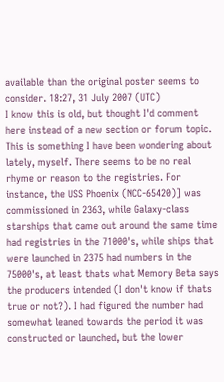available than the original poster seems to consider. 18:27, 31 July 2007 (UTC)
I know this is old, but thought I'd comment here instead of a new section or forum topic. This is something I have been wondering about lately, myself. There seems to be no real rhyme or reason to the registries. For instance, the USS Phoenix (NCC-65420)] was commissioned in 2363, while Galaxy-class starships that came out around the same time had registries in the 71000's, while ships that were launched in 2375 had numbers in the 75000's, at least thats what Memory Beta says the producers intended (I don't know if thats true or not?). I had figured the number had somewhat leaned towards the period it was constructed or launched, but the lower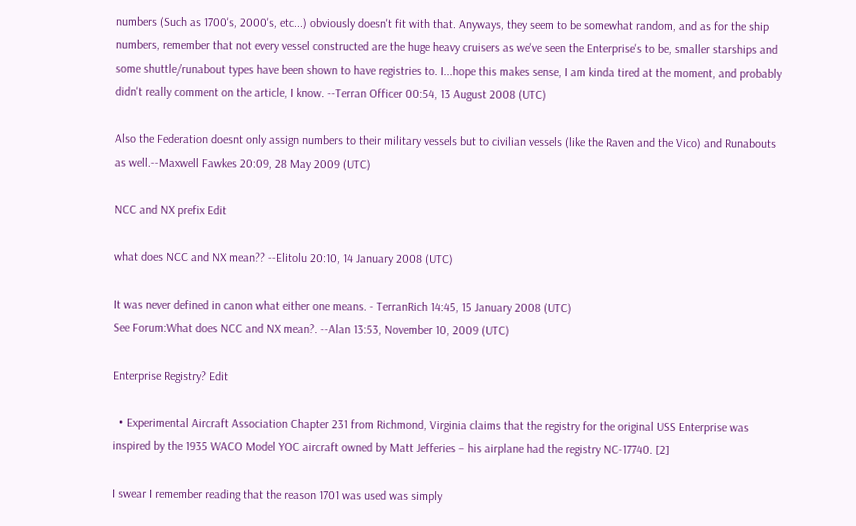numbers (Such as 1700's, 2000's, etc...) obviously doesn't fit with that. Anyways, they seem to be somewhat random, and as for the ship numbers, remember that not every vessel constructed are the huge heavy cruisers as we've seen the Enterprise's to be, smaller starships and some shuttle/runabout types have been shown to have registries to. I...hope this makes sense, I am kinda tired at the moment, and probably didn't really comment on the article, I know. --Terran Officer 00:54, 13 August 2008 (UTC)

Also the Federation doesnt only assign numbers to their military vessels but to civilian vessels (like the Raven and the Vico) and Runabouts as well.--Maxwell Fawkes 20:09, 28 May 2009 (UTC)

NCC and NX prefix Edit

what does NCC and NX mean?? --Elitolu 20:10, 14 January 2008 (UTC)

It was never defined in canon what either one means. - TerranRich 14:45, 15 January 2008 (UTC)
See Forum:What does NCC and NX mean?. --Alan 13:53, November 10, 2009 (UTC)

Enterprise Registry? Edit

  • Experimental Aircraft Association Chapter 231 from Richmond, Virginia claims that the registry for the original USS Enterprise was inspired by the 1935 WACO Model YOC aircraft owned by Matt Jefferies – his airplane had the registry NC-17740. [2]

I swear I remember reading that the reason 1701 was used was simply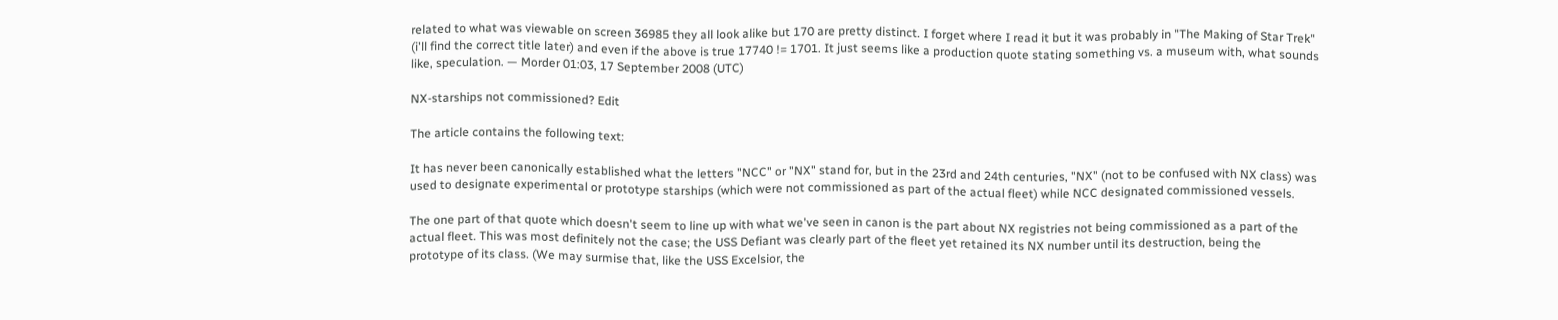related to what was viewable on screen 36985 they all look alike but 170 are pretty distinct. I forget where I read it but it was probably in "The Making of Star Trek" (i'll find the correct title later) and even if the above is true 17740 != 1701. It just seems like a production quote stating something vs. a museum with, what sounds like, speculation. — Morder 01:03, 17 September 2008 (UTC)

NX-starships not commissioned? Edit

The article contains the following text:

It has never been canonically established what the letters "NCC" or "NX" stand for, but in the 23rd and 24th centuries, "NX" (not to be confused with NX class) was used to designate experimental or prototype starships (which were not commissioned as part of the actual fleet) while NCC designated commissioned vessels.

The one part of that quote which doesn't seem to line up with what we've seen in canon is the part about NX registries not being commissioned as a part of the actual fleet. This was most definitely not the case; the USS Defiant was clearly part of the fleet yet retained its NX number until its destruction, being the prototype of its class. (We may surmise that, like the USS Excelsior, the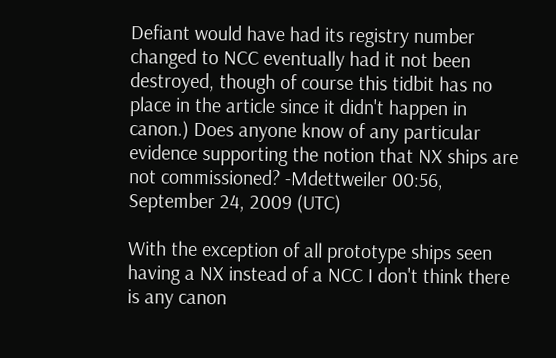Defiant would have had its registry number changed to NCC eventually had it not been destroyed, though of course this tidbit has no place in the article since it didn't happen in canon.) Does anyone know of any particular evidence supporting the notion that NX ships are not commissioned? -Mdettweiler 00:56, September 24, 2009 (UTC)

With the exception of all prototype ships seen having a NX instead of a NCC I don't think there is any canon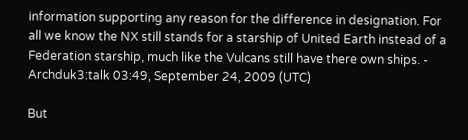information supporting any reason for the difference in designation. For all we know the NX still stands for a starship of United Earth instead of a Federation starship, much like the Vulcans still have there own ships. - Archduk3:talk 03:49, September 24, 2009 (UTC)

But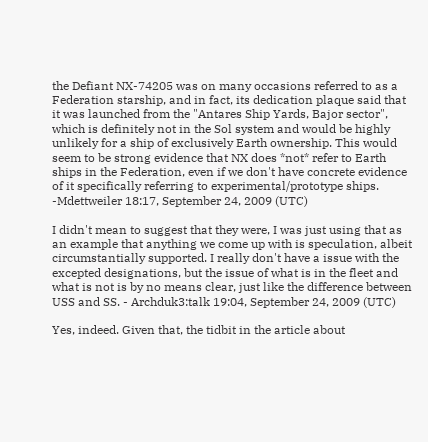the Defiant NX-74205 was on many occasions referred to as a Federation starship, and in fact, its dedication plaque said that it was launched from the "Antares Ship Yards, Bajor sector", which is definitely not in the Sol system and would be highly unlikely for a ship of exclusively Earth ownership. This would seem to be strong evidence that NX does *not* refer to Earth ships in the Federation, even if we don't have concrete evidence of it specifically referring to experimental/prototype ships. -Mdettweiler 18:17, September 24, 2009 (UTC)

I didn't mean to suggest that they were, I was just using that as an example that anything we come up with is speculation, albeit circumstantially supported. I really don't have a issue with the excepted designations, but the issue of what is in the fleet and what is not is by no means clear, just like the difference between USS and SS. - Archduk3:talk 19:04, September 24, 2009 (UTC)

Yes, indeed. Given that, the tidbit in the article about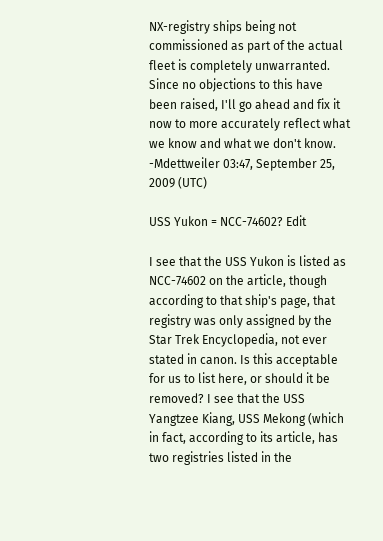NX-registry ships being not commissioned as part of the actual fleet is completely unwarranted. Since no objections to this have been raised, I'll go ahead and fix it now to more accurately reflect what we know and what we don't know. -Mdettweiler 03:47, September 25, 2009 (UTC)

USS Yukon = NCC-74602? Edit

I see that the USS Yukon is listed as NCC-74602 on the article, though according to that ship's page, that registry was only assigned by the Star Trek Encyclopedia, not ever stated in canon. Is this acceptable for us to list here, or should it be removed? I see that the USS Yangtzee Kiang, USS Mekong (which in fact, according to its article, has two registries listed in the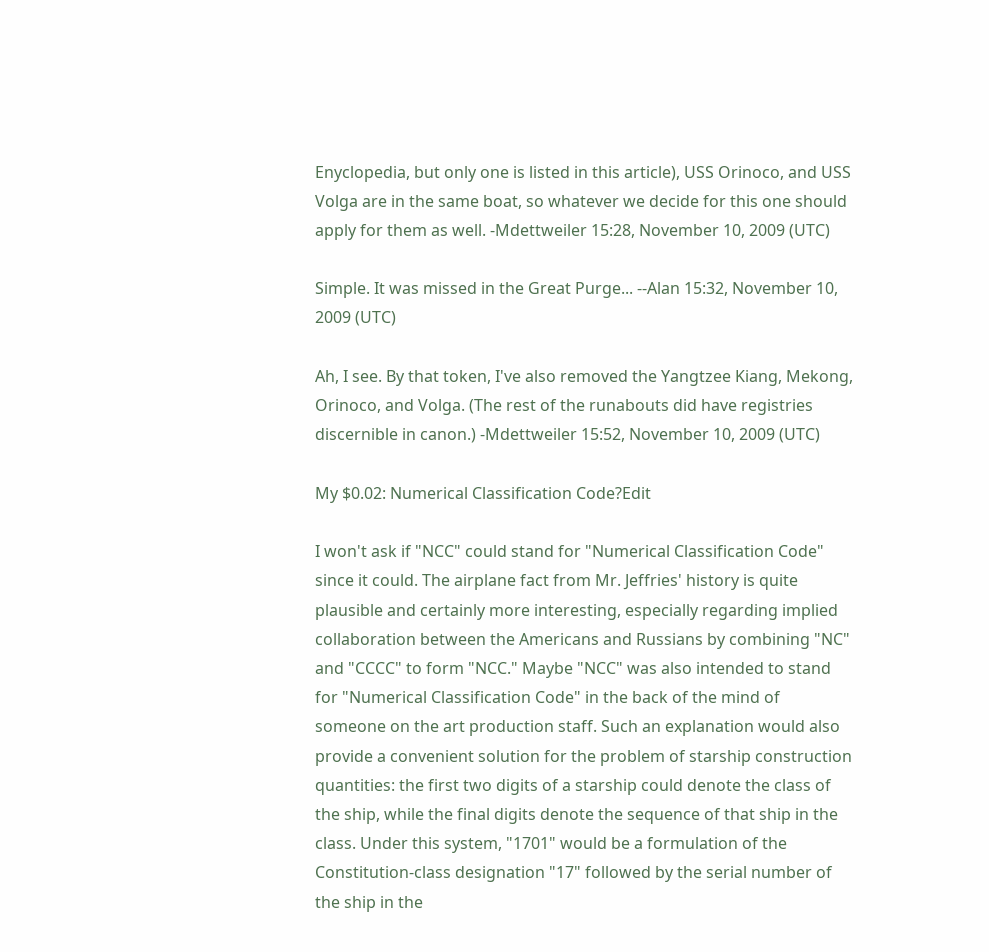Enyclopedia, but only one is listed in this article), USS Orinoco, and USS Volga are in the same boat, so whatever we decide for this one should apply for them as well. -Mdettweiler 15:28, November 10, 2009 (UTC)

Simple. It was missed in the Great Purge... --Alan 15:32, November 10, 2009 (UTC)

Ah, I see. By that token, I've also removed the Yangtzee Kiang, Mekong, Orinoco, and Volga. (The rest of the runabouts did have registries discernible in canon.) -Mdettweiler 15:52, November 10, 2009 (UTC)

My $0.02: Numerical Classification Code?Edit

I won't ask if "NCC" could stand for "Numerical Classification Code" since it could. The airplane fact from Mr. Jeffries' history is quite plausible and certainly more interesting, especially regarding implied collaboration between the Americans and Russians by combining "NC" and "CCCC" to form "NCC." Maybe "NCC" was also intended to stand for "Numerical Classification Code" in the back of the mind of someone on the art production staff. Such an explanation would also provide a convenient solution for the problem of starship construction quantities: the first two digits of a starship could denote the class of the ship, while the final digits denote the sequence of that ship in the class. Under this system, "1701" would be a formulation of the Constitution-class designation "17" followed by the serial number of the ship in the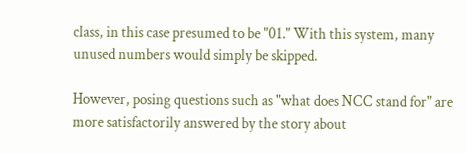class, in this case presumed to be "01." With this system, many unused numbers would simply be skipped.

However, posing questions such as "what does NCC stand for" are more satisfactorily answered by the story about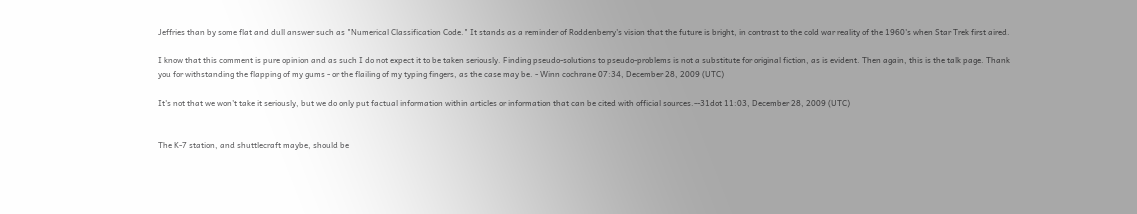Jeffries than by some flat and dull answer such as "Numerical Classification Code." It stands as a reminder of Roddenberry's vision that the future is bright, in contrast to the cold war reality of the 1960's when Star Trek first aired.

I know that this comment is pure opinion and as such I do not expect it to be taken seriously. Finding pseudo-solutions to pseudo-problems is not a substitute for original fiction, as is evident. Then again, this is the talk page. Thank you for withstanding the flapping of my gums - or the flailing of my typing fingers, as the case may be. - Winn cochrane 07:34, December 28, 2009 (UTC)

It's not that we won't take it seriously, but we do only put factual information within articles or information that can be cited with official sources.--31dot 11:03, December 28, 2009 (UTC)


The K-7 station, and shuttlecraft maybe, should be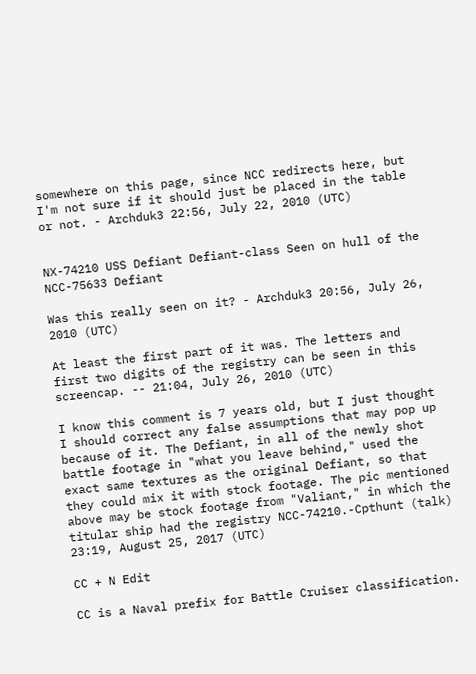somewhere on this page, since NCC redirects here, but I'm not sure if it should just be placed in the table or not. - Archduk3 22:56, July 22, 2010 (UTC)


NX-74210 USS Defiant Defiant-class Seen on hull of the NCC-75633 Defiant

Was this really seen on it? - Archduk3 20:56, July 26, 2010 (UTC)

At least the first part of it was. The letters and first two digits of the registry can be seen in this screencap. -- 21:04, July 26, 2010 (UTC)

I know this comment is 7 years old, but I just thought I should correct any false assumptions that may pop up because of it. The Defiant, in all of the newly shot battle footage in "what you leave behind," used the exact same textures as the original Defiant, so that they could mix it with stock footage. The pic mentioned above may be stock footage from "Valiant," in which the titular ship had the registry NCC-74210.-Cpthunt (talk) 23:19, August 25, 2017 (UTC)

CC + N Edit

CC is a Naval prefix for Battle Cruiser classification.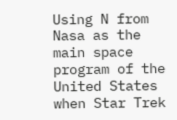Using N from Nasa as the main space program of the United States when Star Trek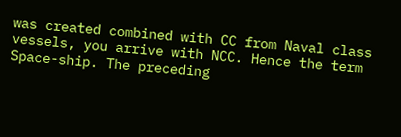was created combined with CC from Naval class vessels, you arrive with NCC. Hence the term Space-ship. The preceding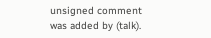unsigned comment was added by (talk).